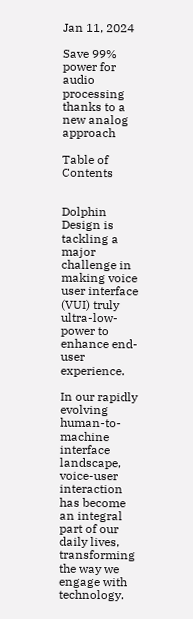Jan 11, 2024

Save 99% power for audio processing thanks to a new analog approach

Table of Contents


Dolphin Design is tackling a major challenge in making voice user interface (VUI) truly ultra-low-power to enhance end-user experience.

In our rapidly evolving human-to-machine interface landscape, voice-user interaction has become an integral part of our daily lives, transforming the way we engage with technology.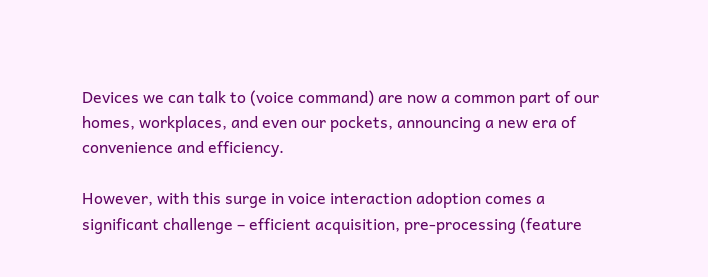Devices we can talk to (voice command) are now a common part of our homes, workplaces, and even our pockets, announcing a new era of convenience and efficiency.

However, with this surge in voice interaction adoption comes a significant challenge – efficient acquisition, pre-processing (feature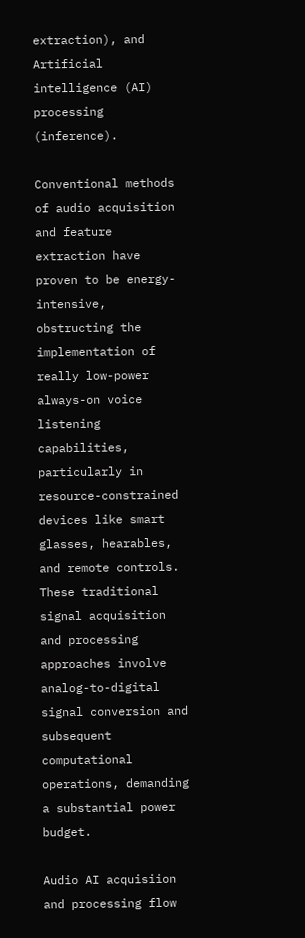extraction), and Artificial intelligence (AI) processing (inference).

Conventional methods of audio acquisition and feature extraction have proven to be energy-intensive, obstructing the implementation of really low-power always-on voice listening capabilities, particularly in resource-constrained devices like smart glasses, hearables, and remote controls. These traditional signal acquisition and processing approaches involve analog-to-digital signal conversion and subsequent computational operations, demanding a substantial power budget.

Audio AI acquisiion and processing flow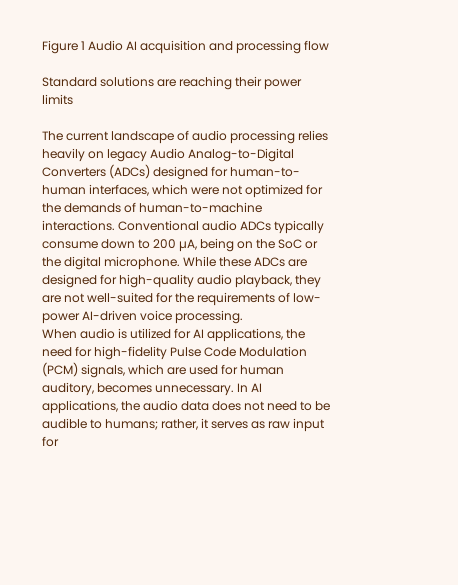Figure 1 Audio AI acquisition and processing flow

Standard solutions are reaching their power limits

The current landscape of audio processing relies heavily on legacy Audio Analog-to-Digital Converters (ADCs) designed for human-to-human interfaces, which were not optimized for the demands of human-to-machine interactions. Conventional audio ADCs typically consume down to 200 µA, being on the SoC or the digital microphone. While these ADCs are designed for high-quality audio playback, they are not well-suited for the requirements of low-power AI-driven voice processing.
When audio is utilized for AI applications, the need for high-fidelity Pulse Code Modulation (PCM) signals, which are used for human auditory, becomes unnecessary. In AI applications, the audio data does not need to be audible to humans; rather, it serves as raw input for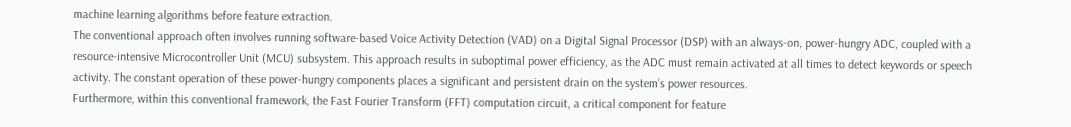machine learning algorithms before feature extraction.
The conventional approach often involves running software-based Voice Activity Detection (VAD) on a Digital Signal Processor (DSP) with an always-on, power-hungry ADC, coupled with a resource-intensive Microcontroller Unit (MCU) subsystem. This approach results in suboptimal power efficiency, as the ADC must remain activated at all times to detect keywords or speech activity. The constant operation of these power-hungry components places a significant and persistent drain on the system’s power resources.
Furthermore, within this conventional framework, the Fast Fourier Transform (FFT) computation circuit, a critical component for feature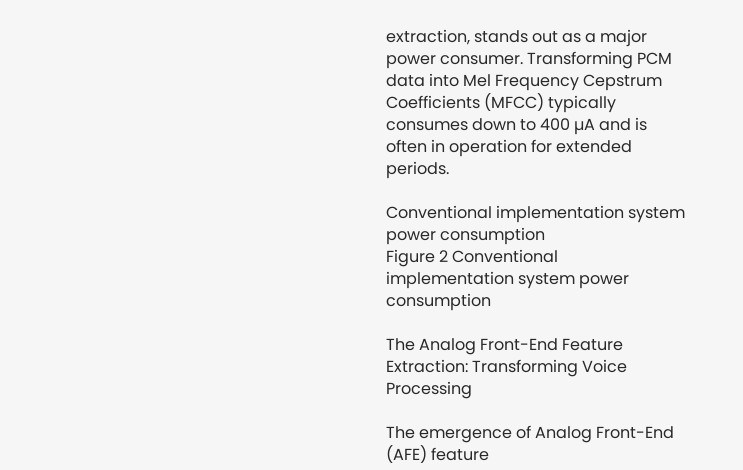extraction, stands out as a major power consumer. Transforming PCM data into Mel Frequency Cepstrum Coefficients (MFCC) typically consumes down to 400 µA and is often in operation for extended periods.

Conventional implementation system power consumption
Figure 2 Conventional implementation system power consumption

The Analog Front-End Feature Extraction: Transforming Voice Processing

The emergence of Analog Front-End (AFE) feature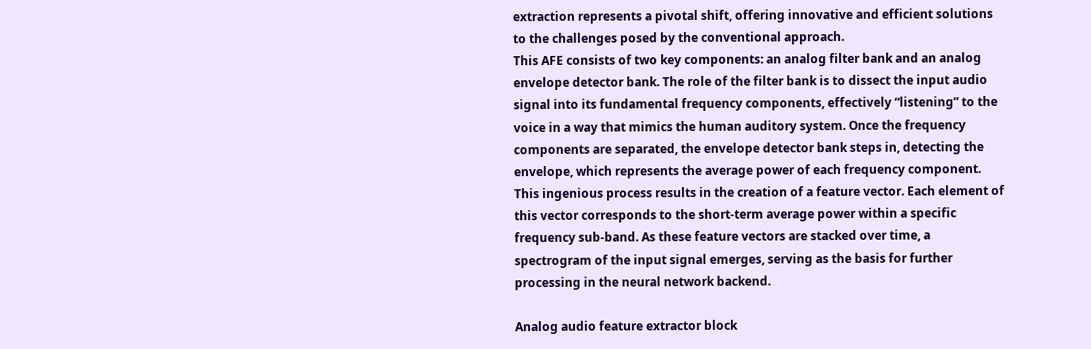extraction represents a pivotal shift, offering innovative and efficient solutions to the challenges posed by the conventional approach.
This AFE consists of two key components: an analog filter bank and an analog envelope detector bank. The role of the filter bank is to dissect the input audio signal into its fundamental frequency components, effectively “listening” to the voice in a way that mimics the human auditory system. Once the frequency components are separated, the envelope detector bank steps in, detecting the envelope, which represents the average power of each frequency component. This ingenious process results in the creation of a feature vector. Each element of this vector corresponds to the short-term average power within a specific frequency sub-band. As these feature vectors are stacked over time, a spectrogram of the input signal emerges, serving as the basis for further processing in the neural network backend.

Analog audio feature extractor block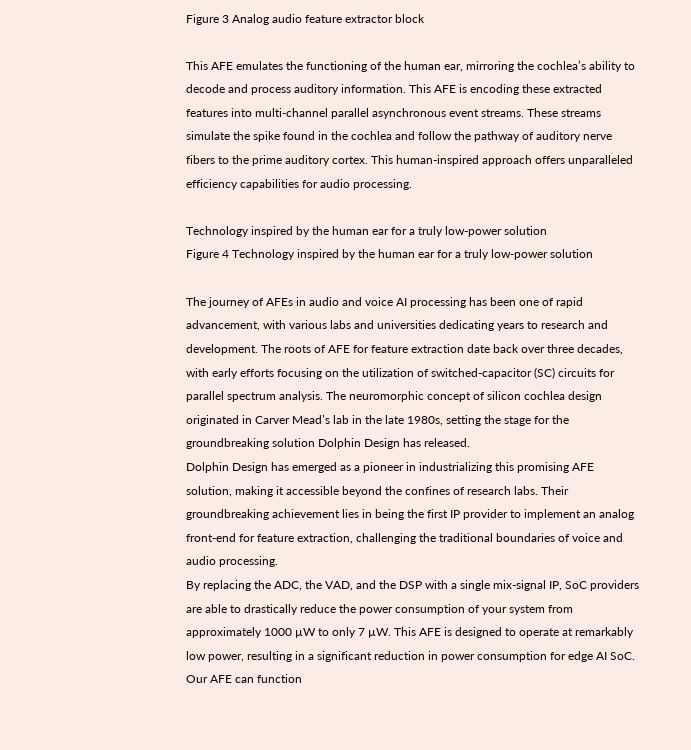Figure 3 Analog audio feature extractor block

This AFE emulates the functioning of the human ear, mirroring the cochlea’s ability to decode and process auditory information. This AFE is encoding these extracted features into multi-channel parallel asynchronous event streams. These streams simulate the spike found in the cochlea and follow the pathway of auditory nerve fibers to the prime auditory cortex. This human-inspired approach offers unparalleled efficiency capabilities for audio processing.

Technology inspired by the human ear for a truly low-power solution
Figure 4 Technology inspired by the human ear for a truly low-power solution

The journey of AFEs in audio and voice AI processing has been one of rapid advancement, with various labs and universities dedicating years to research and development. The roots of AFE for feature extraction date back over three decades, with early efforts focusing on the utilization of switched-capacitor (SC) circuits for parallel spectrum analysis. The neuromorphic concept of silicon cochlea design originated in Carver Mead’s lab in the late 1980s, setting the stage for the groundbreaking solution Dolphin Design has released.
Dolphin Design has emerged as a pioneer in industrializing this promising AFE solution, making it accessible beyond the confines of research labs. Their groundbreaking achievement lies in being the first IP provider to implement an analog front-end for feature extraction, challenging the traditional boundaries of voice and audio processing.
By replacing the ADC, the VAD, and the DSP with a single mix-signal IP, SoC providers are able to drastically reduce the power consumption of your system from approximately 1000 µW to only 7 µW. This AFE is designed to operate at remarkably low power, resulting in a significant reduction in power consumption for edge AI SoC. Our AFE can function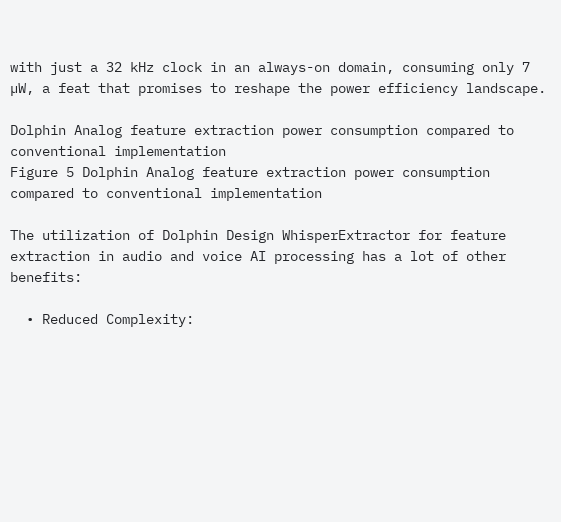with just a 32 kHz clock in an always-on domain, consuming only 7 µW, a feat that promises to reshape the power efficiency landscape.

Dolphin Analog feature extraction power consumption compared to conventional implementation
Figure 5 Dolphin Analog feature extraction power consumption compared to conventional implementation

The utilization of Dolphin Design WhisperExtractor for feature extraction in audio and voice AI processing has a lot of other benefits:

  • Reduced Complexity: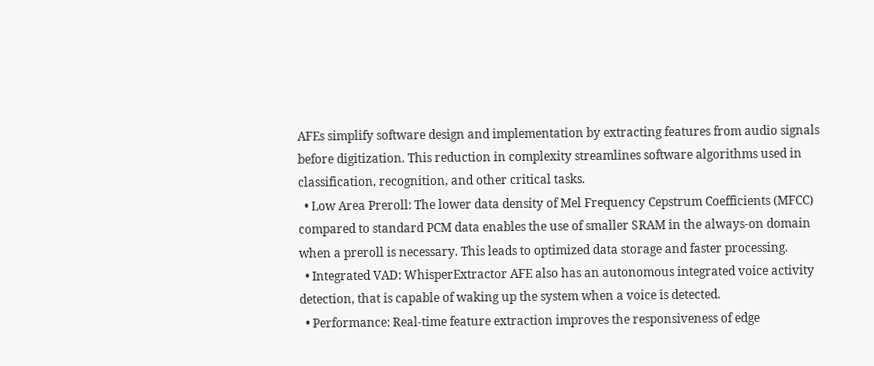AFEs simplify software design and implementation by extracting features from audio signals before digitization. This reduction in complexity streamlines software algorithms used in classification, recognition, and other critical tasks.
  • Low Area Preroll: The lower data density of Mel Frequency Cepstrum Coefficients (MFCC) compared to standard PCM data enables the use of smaller SRAM in the always-on domain when a preroll is necessary. This leads to optimized data storage and faster processing.
  • Integrated VAD: WhisperExtractor AFE also has an autonomous integrated voice activity detection, that is capable of waking up the system when a voice is detected.
  • Performance: Real-time feature extraction improves the responsiveness of edge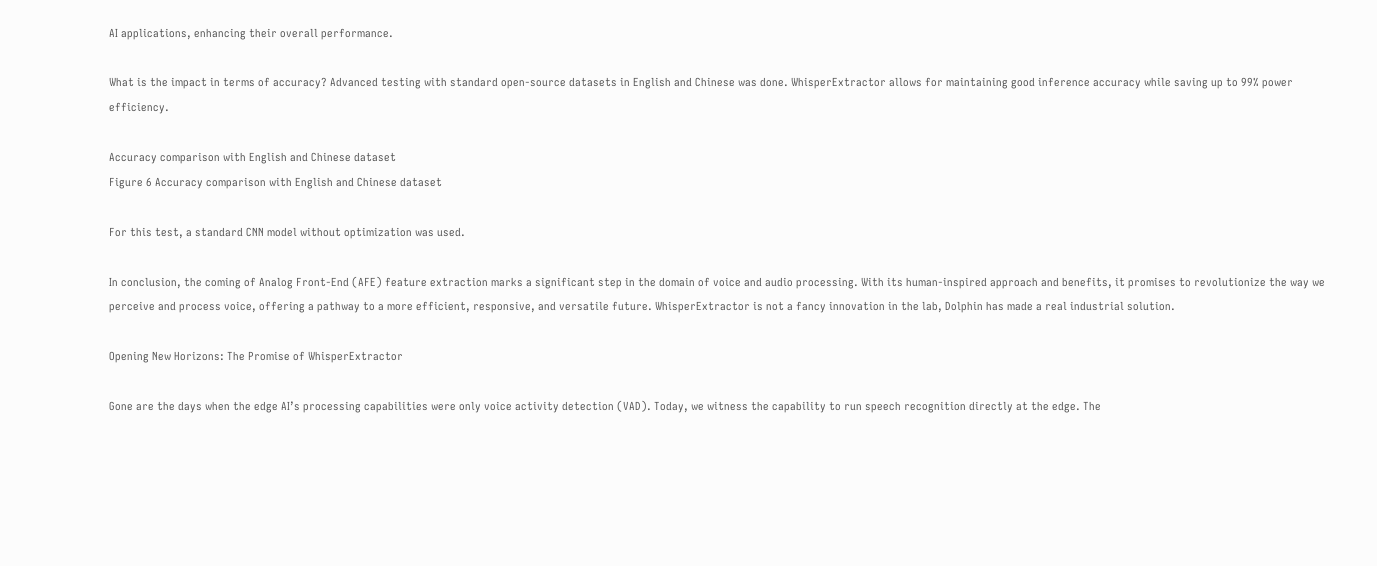AI applications, enhancing their overall performance.

What is the impact in terms of accuracy? Advanced testing with standard open-source datasets in English and Chinese was done. WhisperExtractor allows for maintaining good inference accuracy while saving up to 99% power efficiency.

Accuracy comparison with English and Chinese dataset
Figure 6 Accuracy comparison with English and Chinese dataset

For this test, a standard CNN model without optimization was used.

In conclusion, the coming of Analog Front-End (AFE) feature extraction marks a significant step in the domain of voice and audio processing. With its human-inspired approach and benefits, it promises to revolutionize the way we perceive and process voice, offering a pathway to a more efficient, responsive, and versatile future. WhisperExtractor is not a fancy innovation in the lab, Dolphin has made a real industrial solution.

Opening New Horizons: The Promise of WhisperExtractor

Gone are the days when the edge AI’s processing capabilities were only voice activity detection (VAD). Today, we witness the capability to run speech recognition directly at the edge. The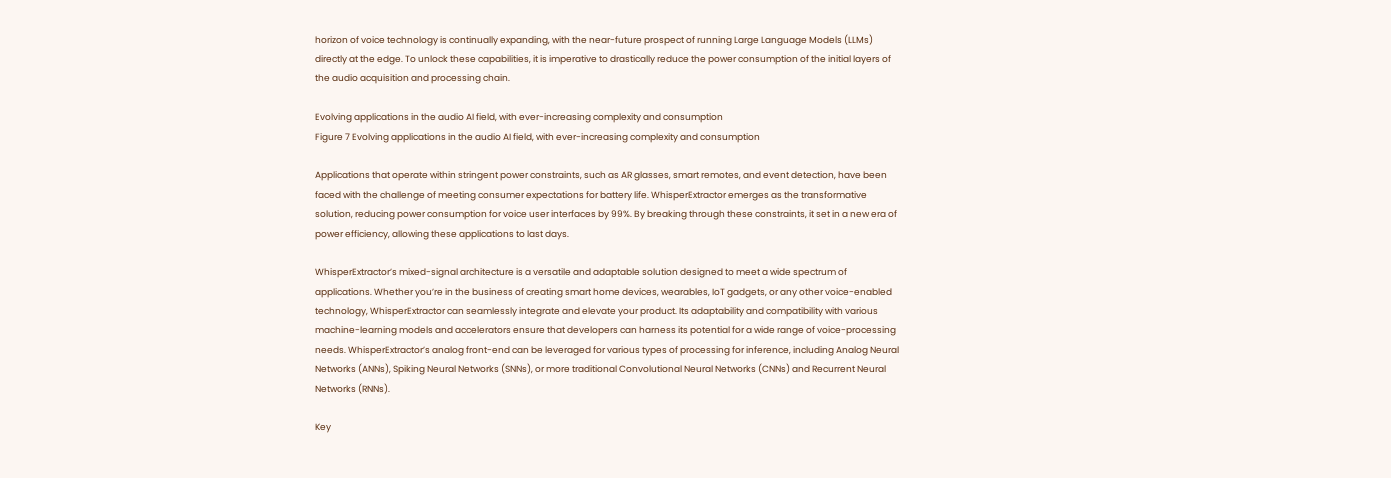horizon of voice technology is continually expanding, with the near-future prospect of running Large Language Models (LLMs) directly at the edge. To unlock these capabilities, it is imperative to drastically reduce the power consumption of the initial layers of the audio acquisition and processing chain.

Evolving applications in the audio AI field, with ever-increasing complexity and consumption
Figure 7 Evolving applications in the audio AI field, with ever-increasing complexity and consumption

Applications that operate within stringent power constraints, such as AR glasses, smart remotes, and event detection, have been faced with the challenge of meeting consumer expectations for battery life. WhisperExtractor emerges as the transformative solution, reducing power consumption for voice user interfaces by 99%. By breaking through these constraints, it set in a new era of power efficiency, allowing these applications to last days.

WhisperExtractor’s mixed-signal architecture is a versatile and adaptable solution designed to meet a wide spectrum of applications. Whether you’re in the business of creating smart home devices, wearables, IoT gadgets, or any other voice-enabled technology, WhisperExtractor can seamlessly integrate and elevate your product. Its adaptability and compatibility with various machine-learning models and accelerators ensure that developers can harness its potential for a wide range of voice-processing needs. WhisperExtractor’s analog front-end can be leveraged for various types of processing for inference, including Analog Neural Networks (ANNs), Spiking Neural Networks (SNNs), or more traditional Convolutional Neural Networks (CNNs) and Recurrent Neural Networks (RNNs).

Key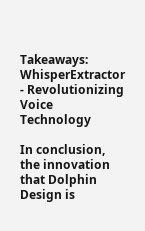Takeaways: WhisperExtractor - Revolutionizing Voice Technology

In conclusion, the innovation that Dolphin Design is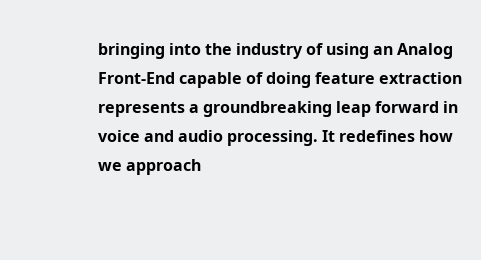bringing into the industry of using an Analog Front-End capable of doing feature extraction represents a groundbreaking leap forward in voice and audio processing. It redefines how we approach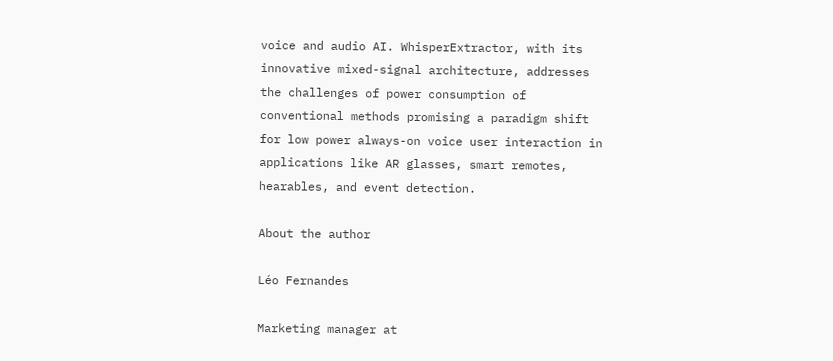voice and audio AI. WhisperExtractor, with its innovative mixed-signal architecture, addresses the challenges of power consumption of conventional methods promising a paradigm shift for low power always-on voice user interaction in applications like AR glasses, smart remotes, hearables, and event detection.

About the author

Léo Fernandes

Marketing manager at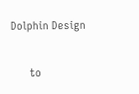Dolphin Design

      to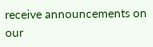receive announcements on our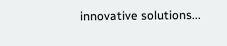innovative solutions...